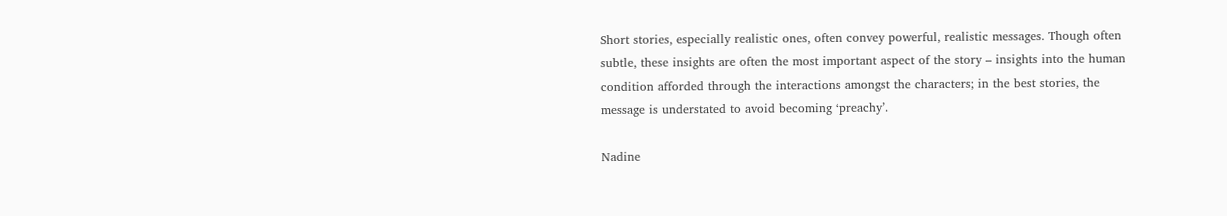Short stories, especially realistic ones, often convey powerful, realistic messages. Though often subtle, these insights are often the most important aspect of the story – insights into the human condition afforded through the interactions amongst the characters; in the best stories, the message is understated to avoid becoming ‘preachy’.

Nadine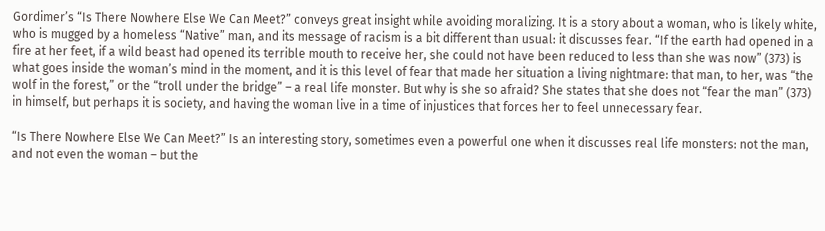Gordimer’s “Is There Nowhere Else We Can Meet?” conveys great insight while avoiding moralizing. It is a story about a woman, who is likely white, who is mugged by a homeless “Native” man, and its message of racism is a bit different than usual: it discusses fear. “If the earth had opened in a fire at her feet, if a wild beast had opened its terrible mouth to receive her, she could not have been reduced to less than she was now” (373) is what goes inside the woman’s mind in the moment, and it is this level of fear that made her situation a living nightmare: that man, to her, was “the wolf in the forest,” or the “troll under the bridge” – a real life monster. But why is she so afraid? She states that she does not “fear the man” (373) in himself, but perhaps it is society, and having the woman live in a time of injustices that forces her to feel unnecessary fear.

“Is There Nowhere Else We Can Meet?” Is an interesting story, sometimes even a powerful one when it discusses real life monsters: not the man, and not even the woman – but the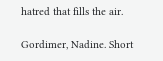hatred that fills the air.

Gordimer, Nadine. Short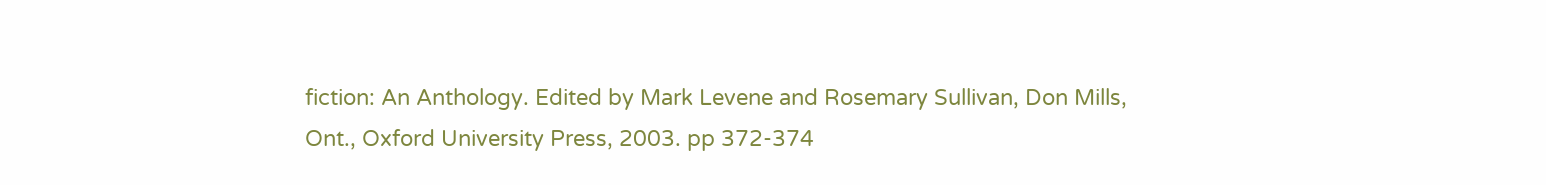fiction: An Anthology. Edited by Mark Levene and Rosemary Sullivan, Don Mills, Ont., Oxford University Press, 2003. pp 372-374